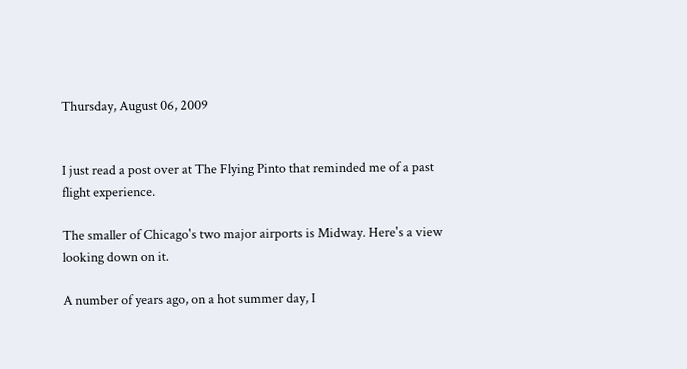Thursday, August 06, 2009


I just read a post over at The Flying Pinto that reminded me of a past flight experience.

The smaller of Chicago's two major airports is Midway. Here's a view looking down on it.

A number of years ago, on a hot summer day, I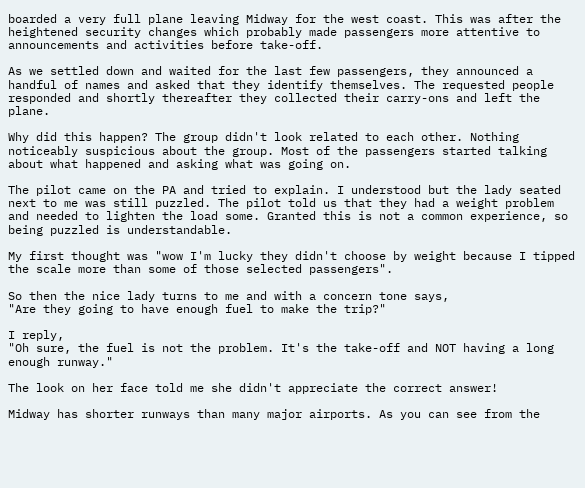boarded a very full plane leaving Midway for the west coast. This was after the heightened security changes which probably made passengers more attentive to announcements and activities before take-off.

As we settled down and waited for the last few passengers, they announced a handful of names and asked that they identify themselves. The requested people responded and shortly thereafter they collected their carry-ons and left the plane.

Why did this happen? The group didn't look related to each other. Nothing noticeably suspicious about the group. Most of the passengers started talking about what happened and asking what was going on.

The pilot came on the PA and tried to explain. I understood but the lady seated next to me was still puzzled. The pilot told us that they had a weight problem and needed to lighten the load some. Granted this is not a common experience, so being puzzled is understandable.

My first thought was "wow I'm lucky they didn't choose by weight because I tipped the scale more than some of those selected passengers".

So then the nice lady turns to me and with a concern tone says,
"Are they going to have enough fuel to make the trip?"

I reply,
"Oh sure, the fuel is not the problem. It's the take-off and NOT having a long enough runway."

The look on her face told me she didn't appreciate the correct answer!

Midway has shorter runways than many major airports. As you can see from the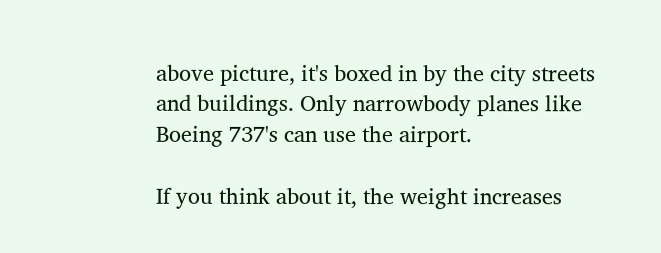above picture, it's boxed in by the city streets and buildings. Only narrowbody planes like Boeing 737's can use the airport.

If you think about it, the weight increases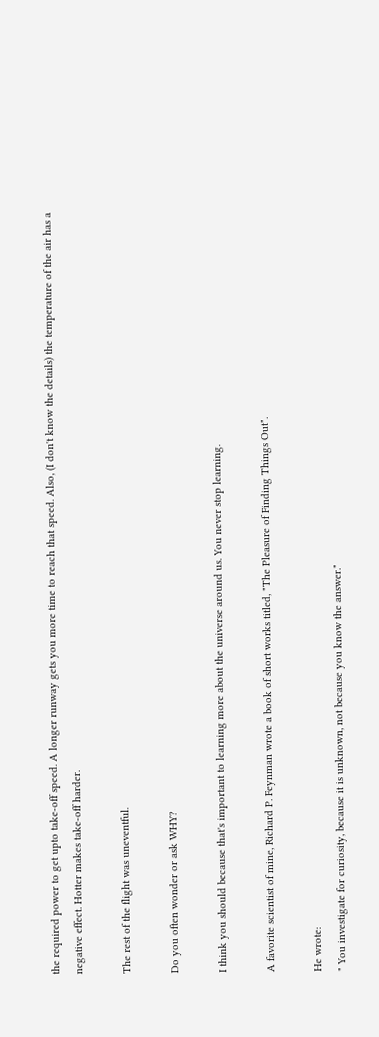the required power to get upto take-off speed. A longer runway gets you more time to reach that speed. Also, (I don't know the details) the temperature of the air has a negative effect. Hotter makes take-off harder.

The rest of the flight was uneventful.

Do you often wonder or ask WHY?

I think you should because that's important to learning more about the universe around us. You never stop learning.

A favorite scientist of mine, Richard P. Feynman wrote a book of short works titled, "The Pleasure of Finding Things Out".

He wrote:
" You investigate for curiosity, because it is unknown, not because you know the answer."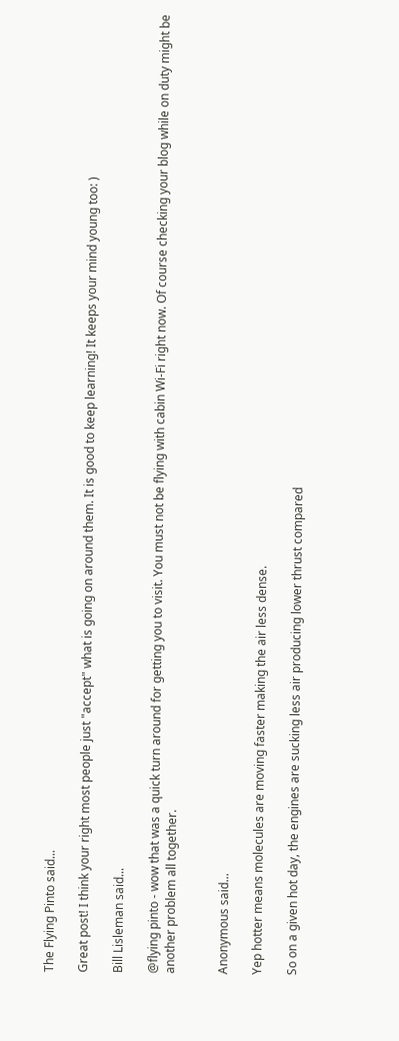The Flying Pinto said...

Great post! I think your right most people just "accept" what is going on around them. It is good to keep learning! It keeps your mind young too: )

Bill Lisleman said...

@flying pinto - wow that was a quick turn around for getting you to visit. You must not be flying with cabin Wi-Fi right now. Of course checking your blog while on duty might be another problem all together.


Anonymous said...

Yep hotter means molecules are moving faster making the air less dense.

So on a given hot day, the engines are sucking less air producing lower thrust compared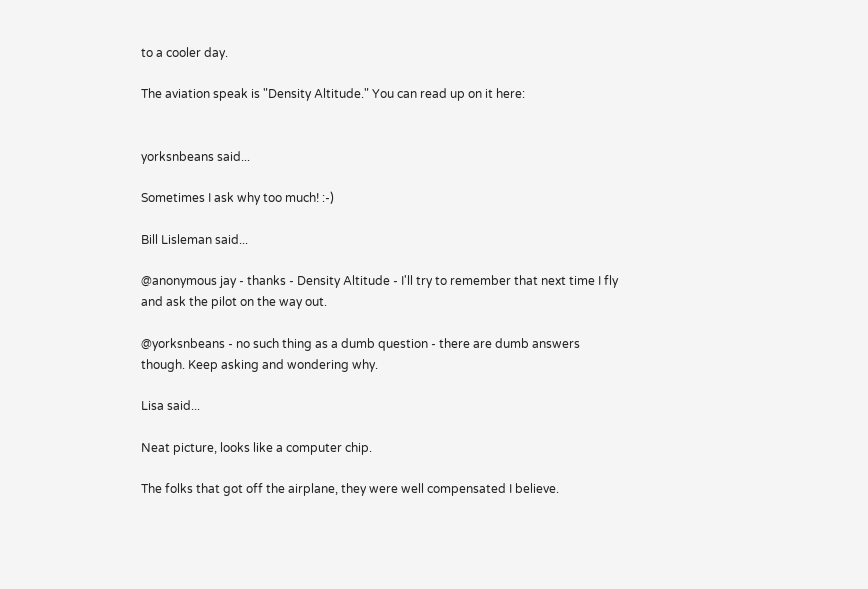to a cooler day.

The aviation speak is "Density Altitude." You can read up on it here:


yorksnbeans said...

Sometimes I ask why too much! :-)

Bill Lisleman said...

@anonymous jay - thanks - Density Altitude - I'll try to remember that next time I fly and ask the pilot on the way out.

@yorksnbeans - no such thing as a dumb question - there are dumb answers though. Keep asking and wondering why.

Lisa said...

Neat picture, looks like a computer chip.

The folks that got off the airplane, they were well compensated I believe.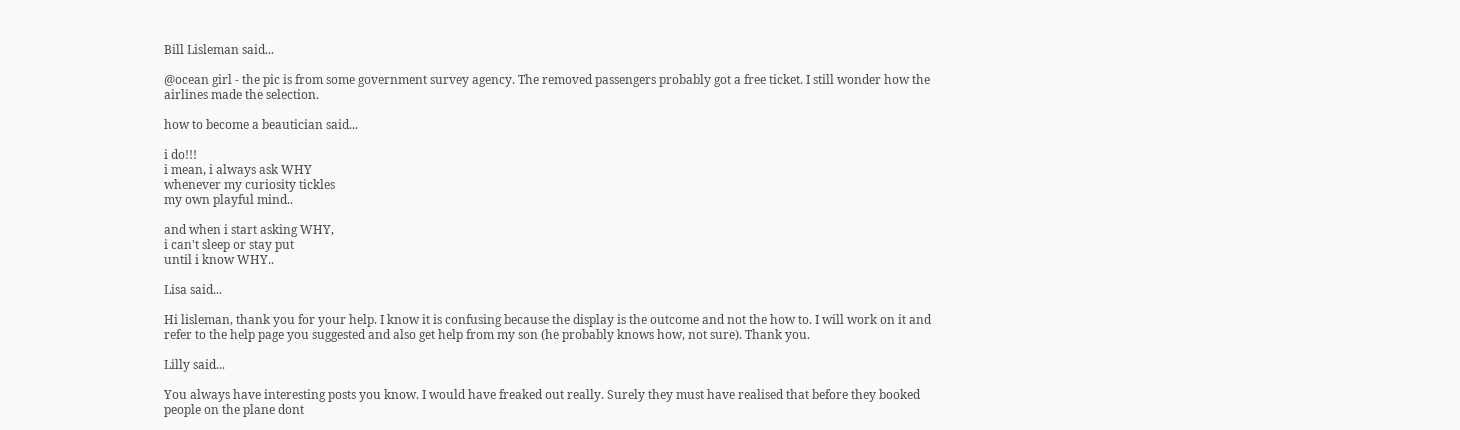Bill Lisleman said...

@ocean girl - the pic is from some government survey agency. The removed passengers probably got a free ticket. I still wonder how the airlines made the selection.

how to become a beautician said...

i do!!!
i mean, i always ask WHY
whenever my curiosity tickles
my own playful mind..

and when i start asking WHY,
i can't sleep or stay put
until i know WHY..

Lisa said...

Hi lisleman, thank you for your help. I know it is confusing because the display is the outcome and not the how to. I will work on it and refer to the help page you suggested and also get help from my son (he probably knows how, not sure). Thank you.

Lilly said...

You always have interesting posts you know. I would have freaked out really. Surely they must have realised that before they booked people on the plane dont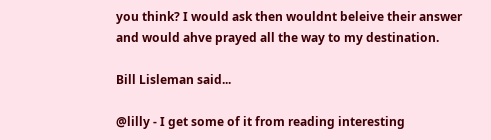you think? I would ask then wouldnt beleive their answer and would ahve prayed all the way to my destination.

Bill Lisleman said...

@lilly - I get some of it from reading interesting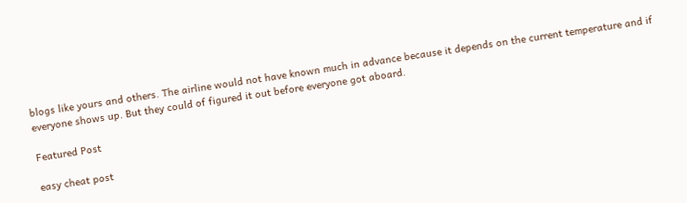blogs like yours and others. The airline would not have known much in advance because it depends on the current temperature and if everyone shows up. But they could of figured it out before everyone got aboard.

Featured Post

easy cheat post